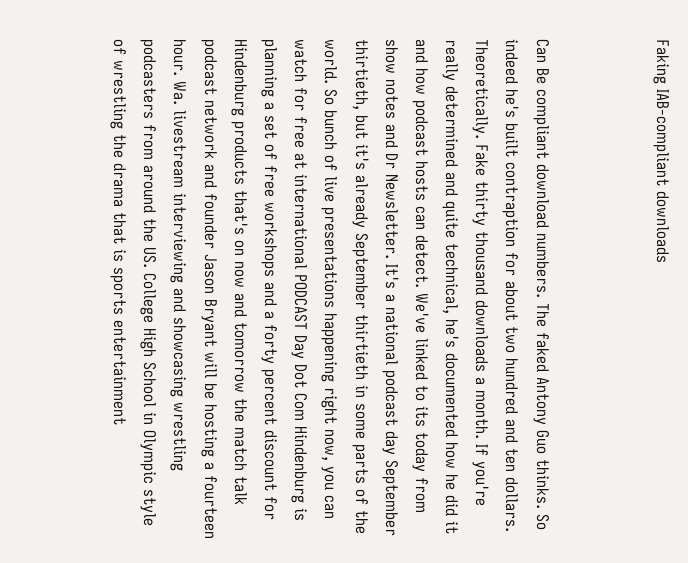Faking IAB-compliant downloads



Can Be compliant download numbers. The faked Antony Guo thinks. So indeed he's built contraption for about two hundred and ten dollars. Theoretically. Fake thirty thousand downloads a month. If you're really determined and quite technical, he's documented how he did it and how podcast hosts can detect. We've linked to its today from show notes and Dr Newsletter. It's a national podcast day September thirtieth, but it's already September thirtieth in some parts of the world. So bunch of live presentations happening right now, you can watch for free at international PODCAST Day Dot Com Hindenburg is planning a set of free workshops and a forty percent discount for Hindenburg products that's on now and tomorrow the match talk podcast network and founder Jason Bryant will be hosting a fourteen hour. Wa. livestream interviewing and showcasing wrestling podcasters from around the US. College High School in Olympic style of wrestling the drama that is sports entertainment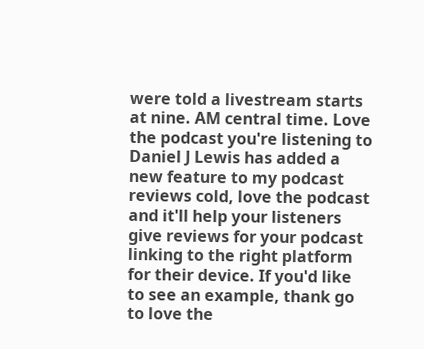were told a livestream starts at nine. AM central time. Love the podcast you're listening to Daniel J Lewis has added a new feature to my podcast reviews cold, love the podcast and it'll help your listeners give reviews for your podcast linking to the right platform for their device. If you'd like to see an example, thank go to love the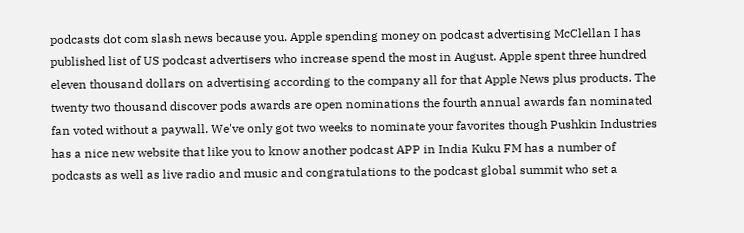podcasts dot com slash news because you. Apple spending money on podcast advertising McClellan I has published list of US podcast advertisers who increase spend the most in August. Apple spent three hundred eleven thousand dollars on advertising according to the company all for that Apple News plus products. The twenty two thousand discover pods awards are open nominations the fourth annual awards fan nominated fan voted without a paywall. We've only got two weeks to nominate your favorites though Pushkin Industries has a nice new website that like you to know another podcast APP in India Kuku FM has a number of podcasts as well as live radio and music and congratulations to the podcast global summit who set a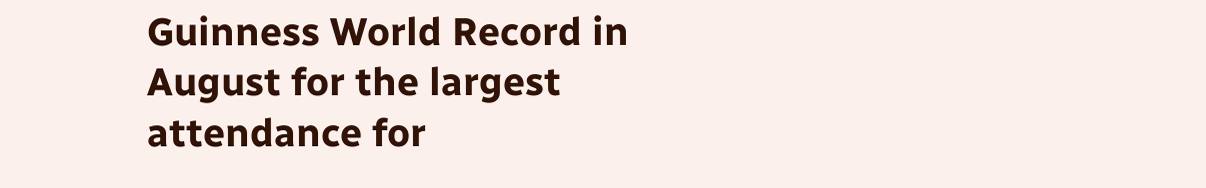Guinness World Record in August for the largest attendance for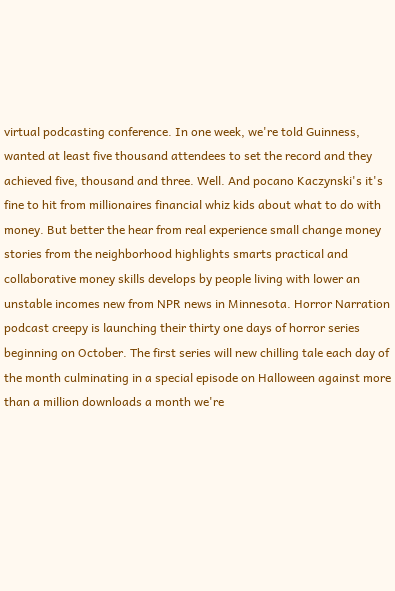virtual podcasting conference. In one week, we're told Guinness, wanted at least five thousand attendees to set the record and they achieved five, thousand and three. Well. And pocano Kaczynski's it's fine to hit from millionaires financial whiz kids about what to do with money. But better the hear from real experience small change money stories from the neighborhood highlights smarts practical and collaborative money skills develops by people living with lower an unstable incomes new from NPR news in Minnesota. Horror Narration podcast creepy is launching their thirty one days of horror series beginning on October. The first series will new chilling tale each day of the month culminating in a special episode on Halloween against more than a million downloads a month we're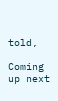told,

Coming up next